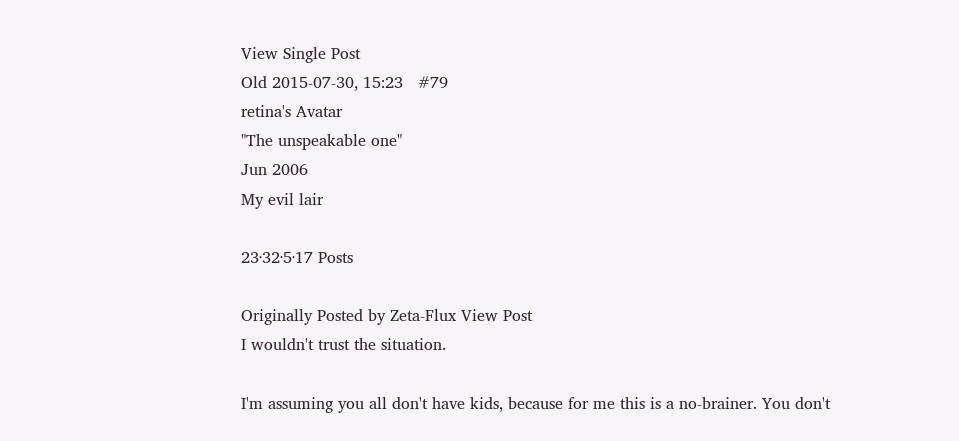View Single Post
Old 2015-07-30, 15:23   #79
retina's Avatar
"The unspeakable one"
Jun 2006
My evil lair

23·32·5·17 Posts

Originally Posted by Zeta-Flux View Post
I wouldn't trust the situation.

I'm assuming you all don't have kids, because for me this is a no-brainer. You don't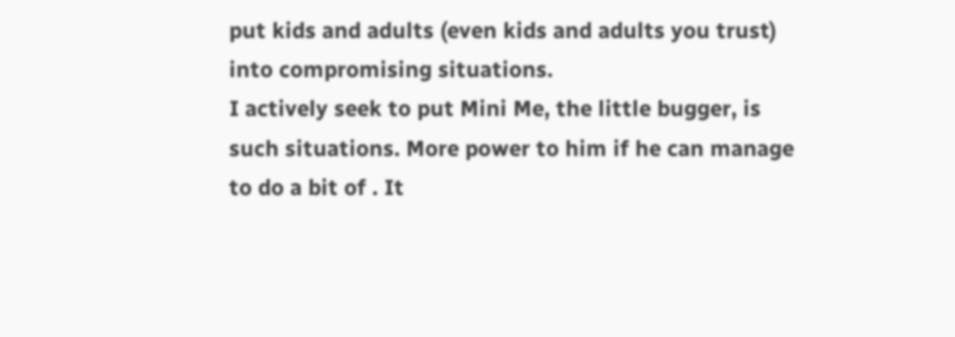put kids and adults (even kids and adults you trust) into compromising situations.
I actively seek to put Mini Me, the little bugger, is such situations. More power to him if he can manage to do a bit of . It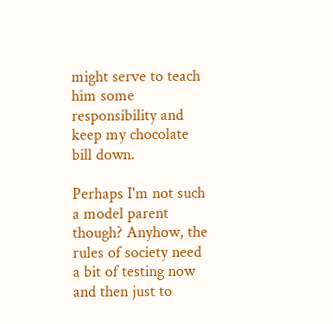might serve to teach him some responsibility and keep my chocolate bill down.

Perhaps I'm not such a model parent though? Anyhow, the rules of society need a bit of testing now and then just to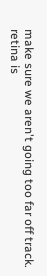make sure we aren't going too far off track.
retina is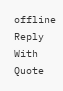offline   Reply With Quote